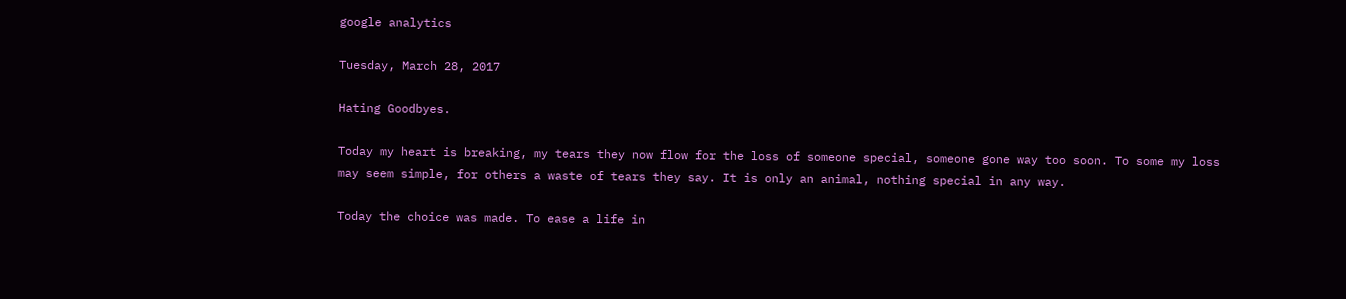google analytics

Tuesday, March 28, 2017

Hating Goodbyes.

Today my heart is breaking, my tears they now flow for the loss of someone special, someone gone way too soon. To some my loss may seem simple, for others a waste of tears they say. It is only an animal, nothing special in any way.

Today the choice was made. To ease a life in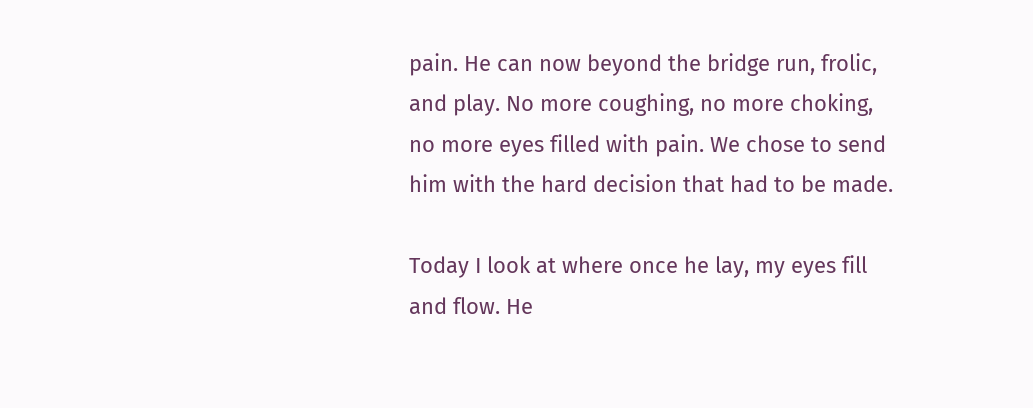pain. He can now beyond the bridge run, frolic, and play. No more coughing, no more choking, no more eyes filled with pain. We chose to send him with the hard decision that had to be made.

Today I look at where once he lay, my eyes fill and flow. He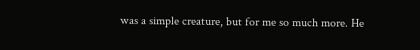was a simple creature, but for me so much more. He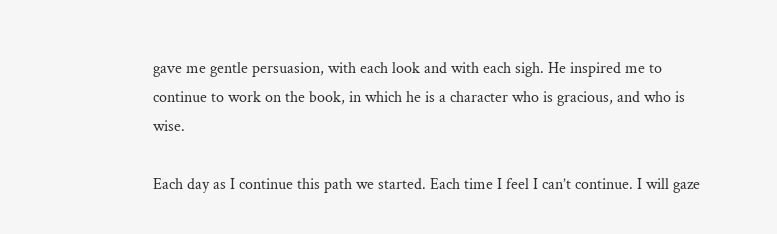gave me gentle persuasion, with each look and with each sigh. He inspired me to continue to work on the book, in which he is a character who is gracious, and who is wise.

Each day as I continue this path we started. Each time I feel I can’t continue. I will gaze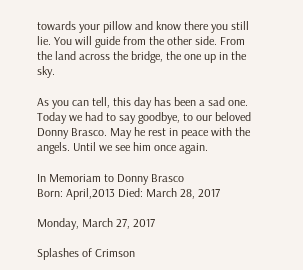towards your pillow and know there you still lie. You will guide from the other side. From the land across the bridge, the one up in the sky.

As you can tell, this day has been a sad one. Today we had to say goodbye, to our beloved Donny Brasco. May he rest in peace with the angels. Until we see him once again.

In Memoriam to Donny Brasco
Born: April,2013 Died: March 28, 2017

Monday, March 27, 2017

Splashes of Crimson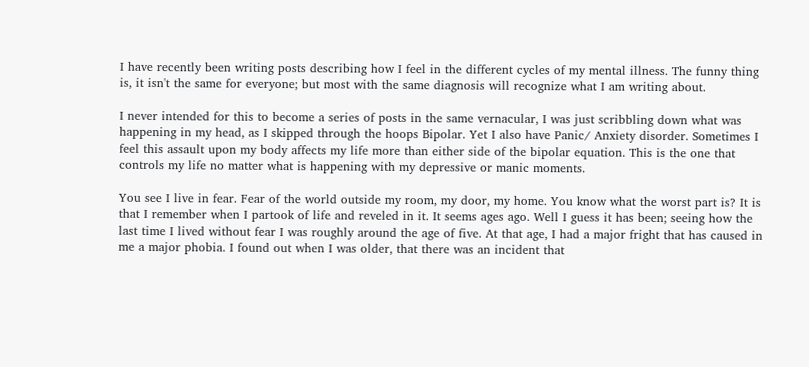I have recently been writing posts describing how I feel in the different cycles of my mental illness. The funny thing is, it isn't the same for everyone; but most with the same diagnosis will recognize what I am writing about.

I never intended for this to become a series of posts in the same vernacular, I was just scribbling down what was happening in my head, as I skipped through the hoops Bipolar. Yet I also have Panic/ Anxiety disorder. Sometimes I feel this assault upon my body affects my life more than either side of the bipolar equation. This is the one that controls my life no matter what is happening with my depressive or manic moments.

You see I live in fear. Fear of the world outside my room, my door, my home. You know what the worst part is? It is that I remember when I partook of life and reveled in it. It seems ages ago. Well I guess it has been; seeing how the last time I lived without fear I was roughly around the age of five. At that age, I had a major fright that has caused in me a major phobia. I found out when I was older, that there was an incident that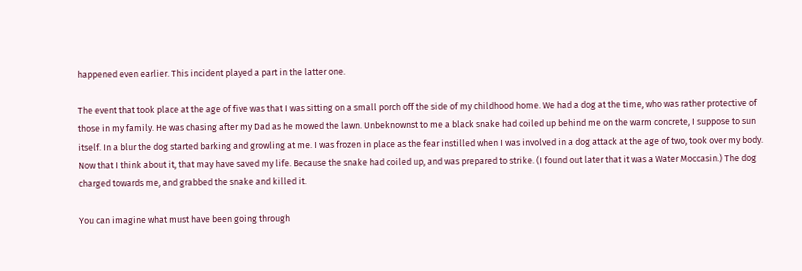happened even earlier. This incident played a part in the latter one.

The event that took place at the age of five was that I was sitting on a small porch off the side of my childhood home. We had a dog at the time, who was rather protective of those in my family. He was chasing after my Dad as he mowed the lawn. Unbeknownst to me a black snake had coiled up behind me on the warm concrete, I suppose to sun itself. In a blur the dog started barking and growling at me. I was frozen in place as the fear instilled when I was involved in a dog attack at the age of two, took over my body. Now that I think about it, that may have saved my life. Because the snake had coiled up, and was prepared to strike. (I found out later that it was a Water Moccasin.) The dog charged towards me, and grabbed the snake and killed it.

You can imagine what must have been going through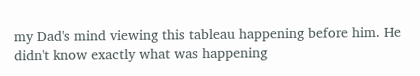my Dad's mind viewing this tableau happening before him. He didn't know exactly what was happening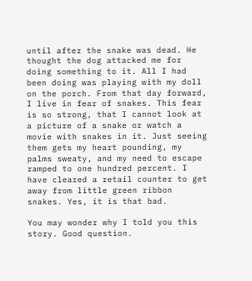until after the snake was dead. He thought the dog attacked me for doing something to it. All I had been doing was playing with my doll on the porch. From that day forward, I live in fear of snakes. This fear is so strong, that I cannot look at a picture of a snake or watch a movie with snakes in it. Just seeing them gets my heart pounding, my palms sweaty, and my need to escape ramped to one hundred percent. I have cleared a retail counter to get away from little green ribbon snakes. Yes, it is that bad.

You may wonder why I told you this story. Good question.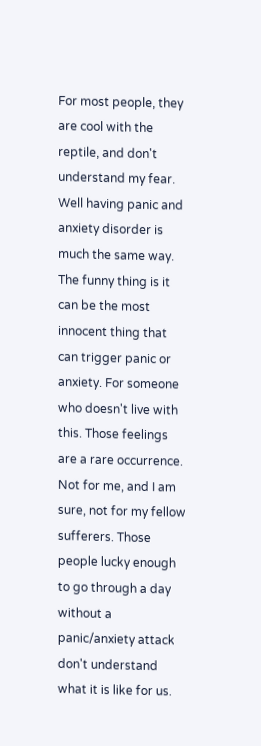For most people, they are cool with the reptile, and don't understand my fear. Well having panic and anxiety disorder is much the same way. The funny thing is it can be the most innocent thing that can trigger panic or anxiety. For someone who doesn't live with this. Those feelings are a rare occurrence. Not for me, and I am sure, not for my fellow sufferers. Those people lucky enough to go through a day without a panic/anxiety attack don't understand what it is like for us.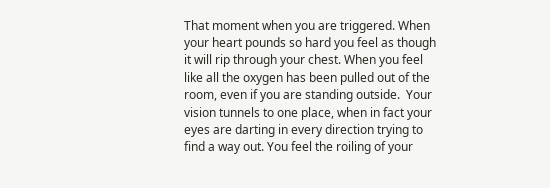That moment when you are triggered. When your heart pounds so hard you feel as though it will rip through your chest. When you feel like all the oxygen has been pulled out of the room, even if you are standing outside.  Your vision tunnels to one place, when in fact your eyes are darting in every direction trying to find a way out. You feel the roiling of your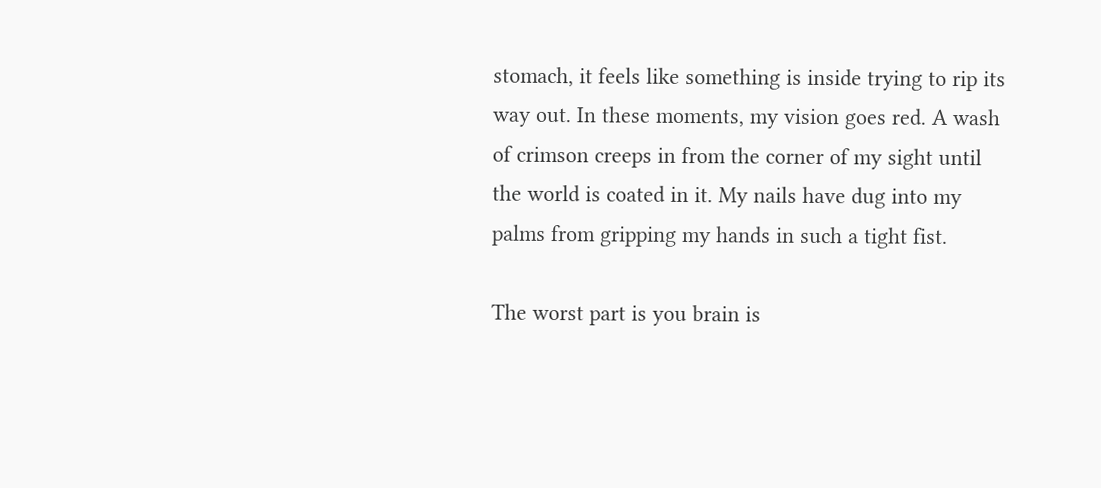stomach, it feels like something is inside trying to rip its way out. In these moments, my vision goes red. A wash of crimson creeps in from the corner of my sight until the world is coated in it. My nails have dug into my palms from gripping my hands in such a tight fist.

The worst part is you brain is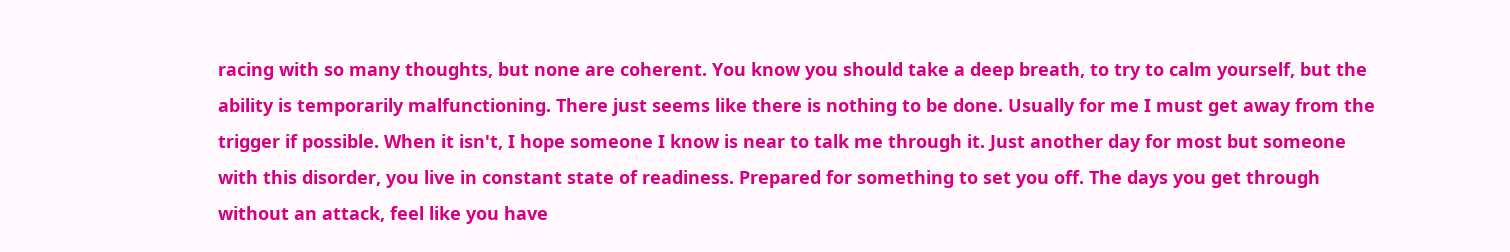racing with so many thoughts, but none are coherent. You know you should take a deep breath, to try to calm yourself, but the ability is temporarily malfunctioning. There just seems like there is nothing to be done. Usually for me I must get away from the trigger if possible. When it isn't, I hope someone I know is near to talk me through it. Just another day for most but someone with this disorder, you live in constant state of readiness. Prepared for something to set you off. The days you get through without an attack, feel like you have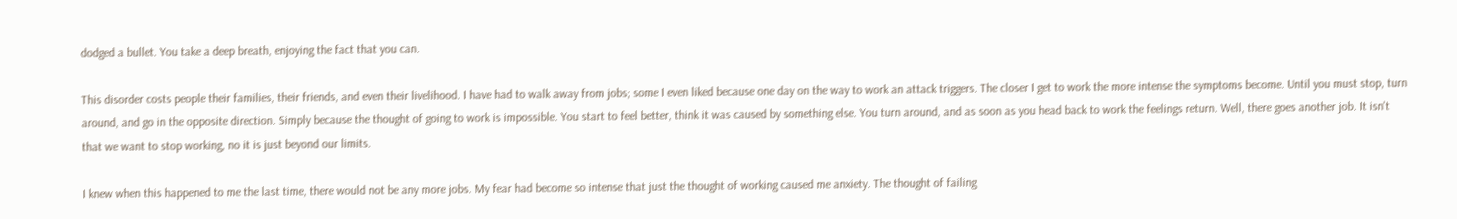dodged a bullet. You take a deep breath, enjoying the fact that you can.

This disorder costs people their families, their friends, and even their livelihood. I have had to walk away from jobs; some I even liked because one day on the way to work an attack triggers. The closer I get to work the more intense the symptoms become. Until you must stop, turn around, and go in the opposite direction. Simply because the thought of going to work is impossible. You start to feel better, think it was caused by something else. You turn around, and as soon as you head back to work the feelings return. Well, there goes another job. It isn't that we want to stop working, no it is just beyond our limits.

I knew when this happened to me the last time, there would not be any more jobs. My fear had become so intense that just the thought of working caused me anxiety. The thought of failing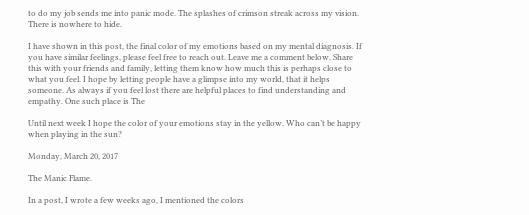to do my job sends me into panic mode. The splashes of crimson streak across my vision. There is nowhere to hide.

I have shown in this post, the final color of my emotions based on my mental diagnosis. If you have similar feelings, please feel free to reach out. Leave me a comment below. Share this with your friends and family, letting them know how much this is perhaps close to what you feel. I hope by letting people have a glimpse into my world, that it helps someone. As always if you feel lost there are helpful places to find understanding and empathy. One such place is The

Until next week I hope the color of your emotions stay in the yellow. Who can’t be happy when playing in the sun?

Monday, March 20, 2017

The Manic Flame.

In a post, I wrote a few weeks ago, I mentioned the colors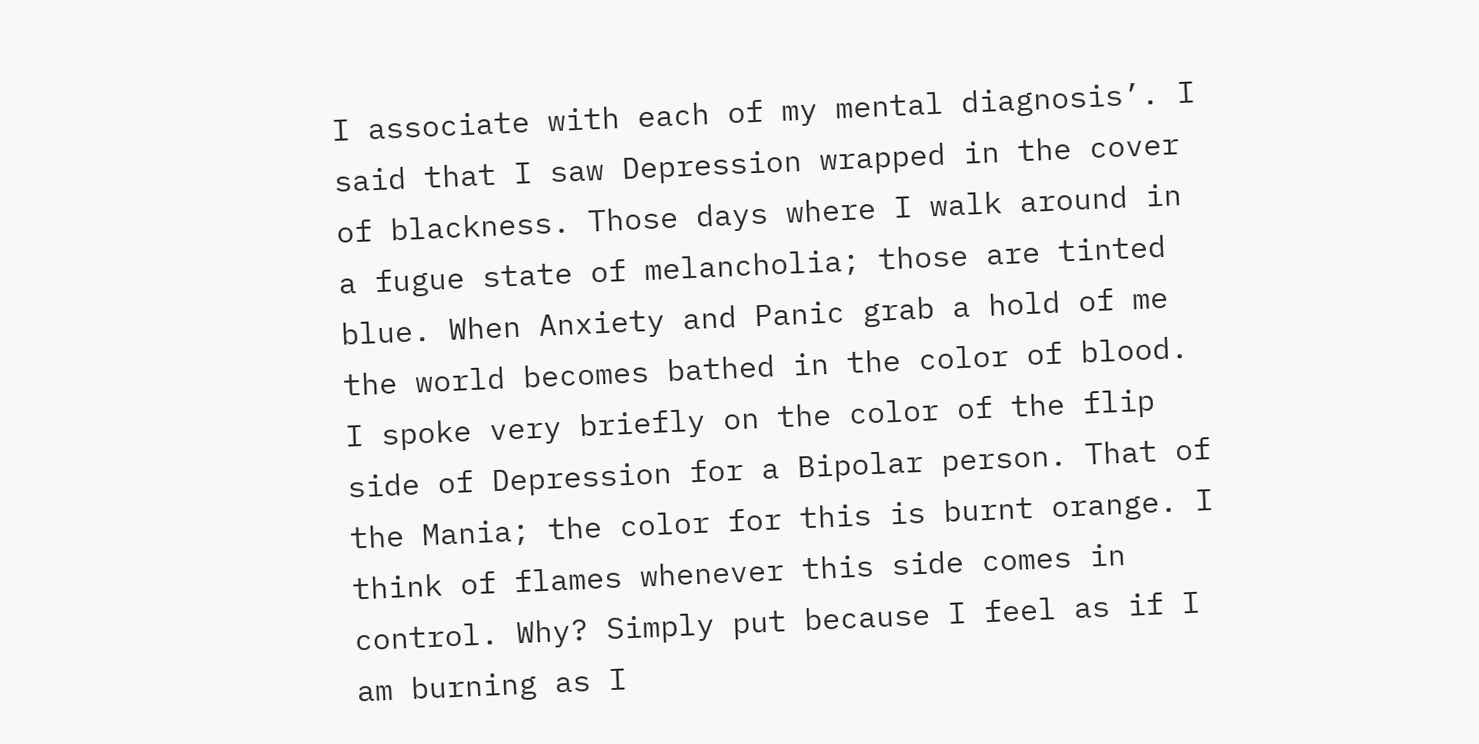I associate with each of my mental diagnosis’. I said that I saw Depression wrapped in the cover of blackness. Those days where I walk around in a fugue state of melancholia; those are tinted blue. When Anxiety and Panic grab a hold of me the world becomes bathed in the color of blood. I spoke very briefly on the color of the flip side of Depression for a Bipolar person. That of the Mania; the color for this is burnt orange. I think of flames whenever this side comes in control. Why? Simply put because I feel as if I am burning as I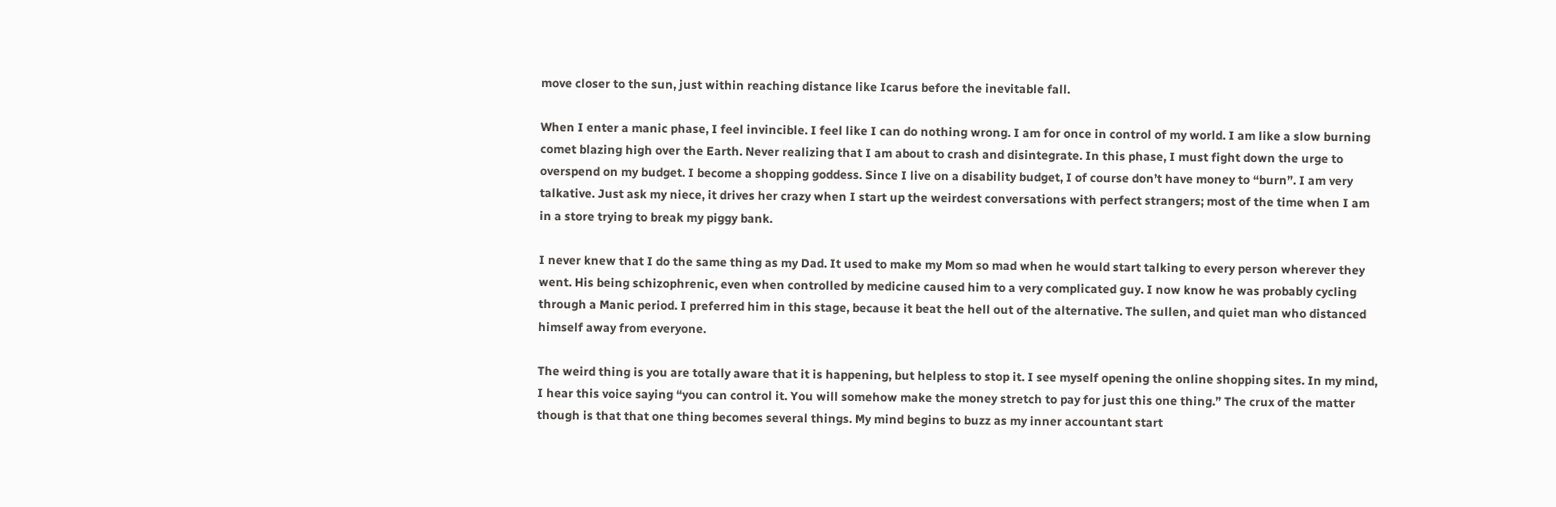move closer to the sun, just within reaching distance like Icarus before the inevitable fall.

When I enter a manic phase, I feel invincible. I feel like I can do nothing wrong. I am for once in control of my world. I am like a slow burning comet blazing high over the Earth. Never realizing that I am about to crash and disintegrate. In this phase, I must fight down the urge to overspend on my budget. I become a shopping goddess. Since I live on a disability budget, I of course don’t have money to “burn”. I am very talkative. Just ask my niece, it drives her crazy when I start up the weirdest conversations with perfect strangers; most of the time when I am in a store trying to break my piggy bank.

I never knew that I do the same thing as my Dad. It used to make my Mom so mad when he would start talking to every person wherever they went. His being schizophrenic, even when controlled by medicine caused him to a very complicated guy. I now know he was probably cycling through a Manic period. I preferred him in this stage, because it beat the hell out of the alternative. The sullen, and quiet man who distanced himself away from everyone.

The weird thing is you are totally aware that it is happening, but helpless to stop it. I see myself opening the online shopping sites. In my mind, I hear this voice saying “you can control it. You will somehow make the money stretch to pay for just this one thing.” The crux of the matter though is that that one thing becomes several things. My mind begins to buzz as my inner accountant start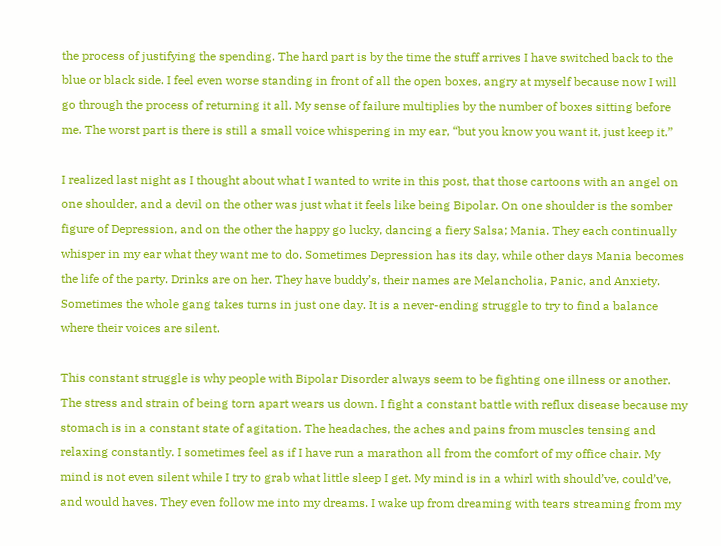the process of justifying the spending. The hard part is by the time the stuff arrives I have switched back to the blue or black side. I feel even worse standing in front of all the open boxes, angry at myself because now I will go through the process of returning it all. My sense of failure multiplies by the number of boxes sitting before me. The worst part is there is still a small voice whispering in my ear, “but you know you want it, just keep it.”

I realized last night as I thought about what I wanted to write in this post, that those cartoons with an angel on one shoulder, and a devil on the other was just what it feels like being Bipolar. On one shoulder is the somber figure of Depression, and on the other the happy go lucky, dancing a fiery Salsa; Mania. They each continually whisper in my ear what they want me to do. Sometimes Depression has its day, while other days Mania becomes the life of the party. Drinks are on her. They have buddy’s, their names are Melancholia, Panic, and Anxiety. Sometimes the whole gang takes turns in just one day. It is a never-ending struggle to try to find a balance where their voices are silent.

This constant struggle is why people with Bipolar Disorder always seem to be fighting one illness or another. The stress and strain of being torn apart wears us down. I fight a constant battle with reflux disease because my stomach is in a constant state of agitation. The headaches, the aches and pains from muscles tensing and relaxing constantly. I sometimes feel as if I have run a marathon all from the comfort of my office chair. My mind is not even silent while I try to grab what little sleep I get. My mind is in a whirl with should’ve, could’ve, and would haves. They even follow me into my dreams. I wake up from dreaming with tears streaming from my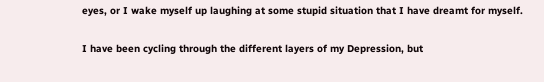eyes, or I wake myself up laughing at some stupid situation that I have dreamt for myself.

I have been cycling through the different layers of my Depression, but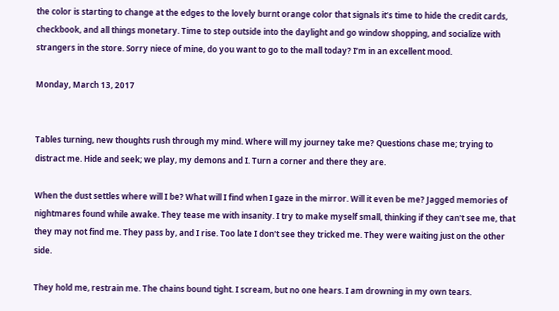the color is starting to change at the edges to the lovely burnt orange color that signals it’s time to hide the credit cards, checkbook, and all things monetary. Time to step outside into the daylight and go window shopping, and socialize with strangers in the store. Sorry niece of mine, do you want to go to the mall today? I’m in an excellent mood.

Monday, March 13, 2017


Tables turning, new thoughts rush through my mind. Where will my journey take me? Questions chase me; trying to distract me. Hide and seek; we play, my demons and I. Turn a corner and there they are.

When the dust settles where will I be? What will I find when I gaze in the mirror. Will it even be me? Jagged memories of nightmares found while awake. They tease me with insanity. I try to make myself small, thinking if they can't see me, that they may not find me. They pass by, and I rise. Too late I don't see they tricked me. They were waiting just on the other side.

They hold me, restrain me. The chains bound tight. I scream, but no one hears. I am drowning in my own tears.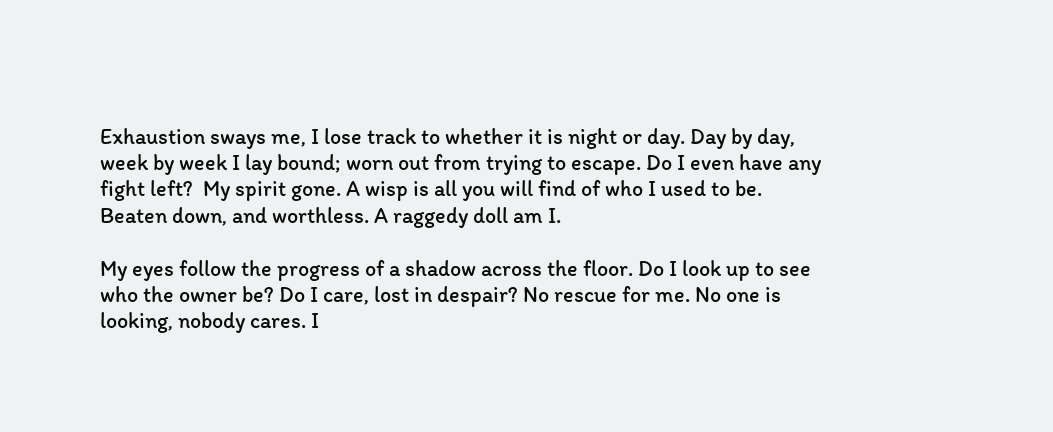Exhaustion sways me, I lose track to whether it is night or day. Day by day, week by week I lay bound; worn out from trying to escape. Do I even have any fight left?  My spirit gone. A wisp is all you will find of who I used to be. Beaten down, and worthless. A raggedy doll am I.

My eyes follow the progress of a shadow across the floor. Do I look up to see who the owner be? Do I care, lost in despair? No rescue for me. No one is looking, nobody cares. I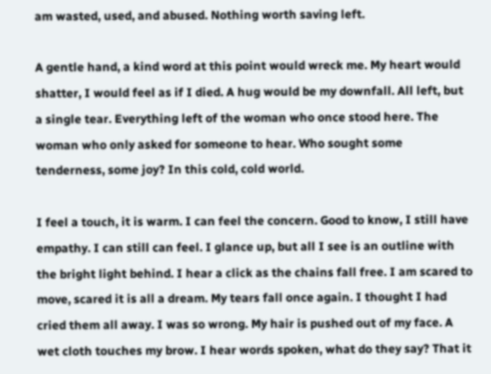am wasted, used, and abused. Nothing worth saving left.

A gentle hand, a kind word at this point would wreck me. My heart would shatter, I would feel as if I died. A hug would be my downfall. All left, but a single tear. Everything left of the woman who once stood here. The woman who only asked for someone to hear. Who sought some tenderness, some joy? In this cold, cold world.

I feel a touch, it is warm. I can feel the concern. Good to know, I still have empathy. I can still can feel. I glance up, but all I see is an outline with the bright light behind. I hear a click as the chains fall free. I am scared to move, scared it is all a dream. My tears fall once again. I thought I had cried them all away. I was so wrong. My hair is pushed out of my face. A wet cloth touches my brow. I hear words spoken, what do they say? That it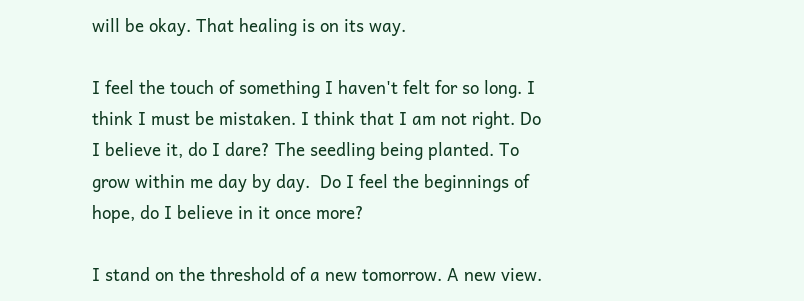will be okay. That healing is on its way.

I feel the touch of something I haven't felt for so long. I think I must be mistaken. I think that I am not right. Do I believe it, do I dare? The seedling being planted. To grow within me day by day.  Do I feel the beginnings of hope, do I believe in it once more?

I stand on the threshold of a new tomorrow. A new view.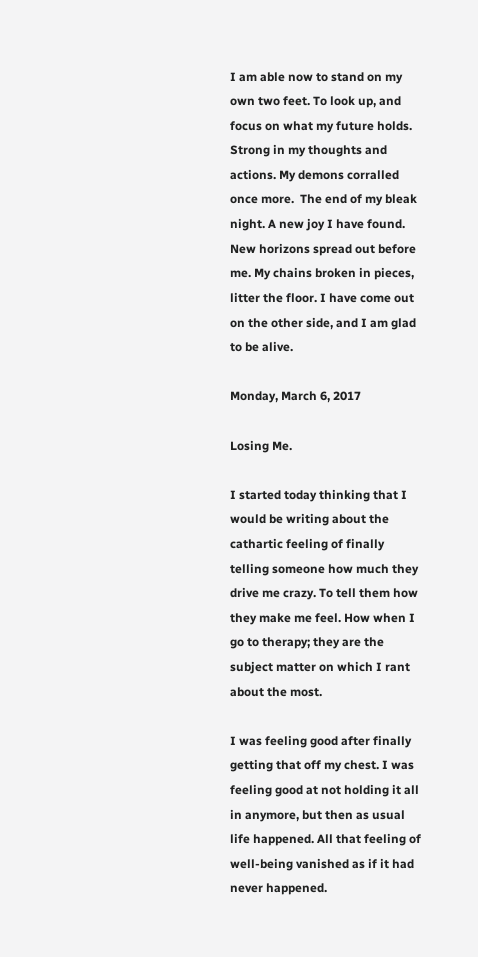I am able now to stand on my own two feet. To look up, and focus on what my future holds. Strong in my thoughts and actions. My demons corralled once more.  The end of my bleak night. A new joy I have found. New horizons spread out before me. My chains broken in pieces, litter the floor. I have come out on the other side, and I am glad to be alive.

Monday, March 6, 2017

Losing Me.

I started today thinking that I would be writing about the cathartic feeling of finally telling someone how much they drive me crazy. To tell them how they make me feel. How when I go to therapy; they are the subject matter on which I rant about the most.

I was feeling good after finally getting that off my chest. I was feeling good at not holding it all in anymore, but then as usual life happened. All that feeling of well-being vanished as if it had never happened.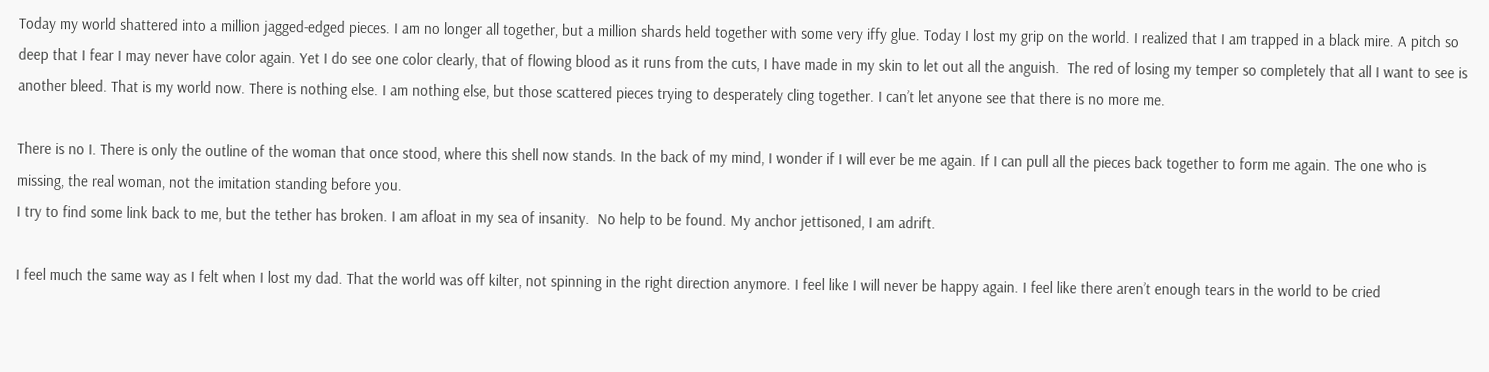Today my world shattered into a million jagged-edged pieces. I am no longer all together, but a million shards held together with some very iffy glue. Today I lost my grip on the world. I realized that I am trapped in a black mire. A pitch so deep that I fear I may never have color again. Yet I do see one color clearly, that of flowing blood as it runs from the cuts, I have made in my skin to let out all the anguish.  The red of losing my temper so completely that all I want to see is another bleed. That is my world now. There is nothing else. I am nothing else, but those scattered pieces trying to desperately cling together. I can’t let anyone see that there is no more me.

There is no I. There is only the outline of the woman that once stood, where this shell now stands. In the back of my mind, I wonder if I will ever be me again. If I can pull all the pieces back together to form me again. The one who is missing, the real woman, not the imitation standing before you.
I try to find some link back to me, but the tether has broken. I am afloat in my sea of insanity.  No help to be found. My anchor jettisoned, I am adrift.

I feel much the same way as I felt when I lost my dad. That the world was off kilter, not spinning in the right direction anymore. I feel like I will never be happy again. I feel like there aren’t enough tears in the world to be cried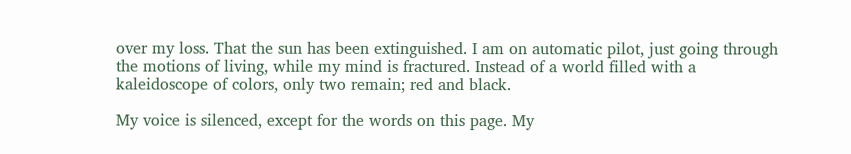over my loss. That the sun has been extinguished. I am on automatic pilot, just going through the motions of living, while my mind is fractured. Instead of a world filled with a kaleidoscope of colors, only two remain; red and black.

My voice is silenced, except for the words on this page. My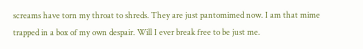screams have torn my throat to shreds. They are just pantomimed now. I am that mime trapped in a box of my own despair. Will I ever break free to be just me.